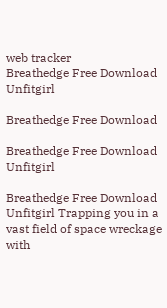web tracker
Breathedge Free Download Unfitgirl

Breathedge Free Download

Breathedge Free Download Unfitgirl

Breathedge Free Download Unfitgirl Trapping you in a vast field of space wreckage with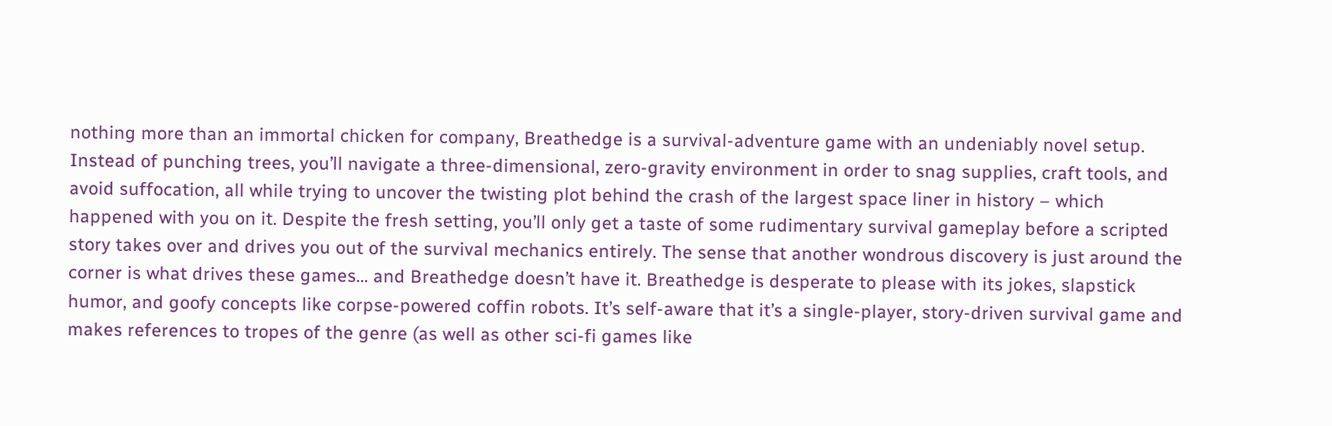nothing more than an immortal chicken for company, Breathedge is a survival-adventure game with an undeniably novel setup. Instead of punching trees, you’ll navigate a three-dimensional, zero-gravity environment in order to snag supplies, craft tools, and avoid suffocation, all while trying to uncover the twisting plot behind the crash of the largest space liner in history – which happened with you on it. Despite the fresh setting, you’ll only get a taste of some rudimentary survival gameplay before a scripted story takes over and drives you out of the survival mechanics entirely. The sense that another wondrous discovery is just around the corner is what drives these games… and Breathedge doesn’t have it. Breathedge is desperate to please with its jokes, slapstick humor, and goofy concepts like corpse-powered coffin robots. It’s self-aware that it’s a single-player, story-driven survival game and makes references to tropes of the genre (as well as other sci-fi games like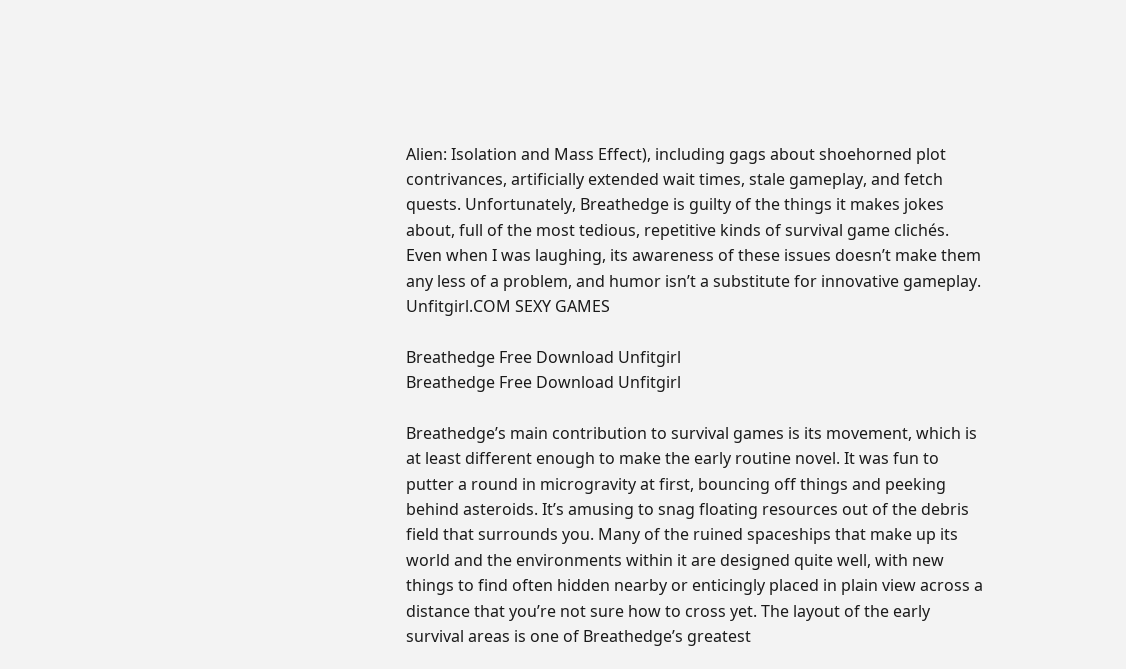Alien: Isolation and Mass Effect), including gags about shoehorned plot contrivances, artificially extended wait times, stale gameplay, and fetch quests. Unfortunately, Breathedge is guilty of the things it makes jokes about, full of the most tedious, repetitive kinds of survival game clichés. Even when I was laughing, its awareness of these issues doesn’t make them any less of a problem, and humor isn’t a substitute for innovative gameplay. Unfitgirl.COM SEXY GAMES

Breathedge Free Download Unfitgirl
Breathedge Free Download Unfitgirl

Breathedge’s main contribution to survival games is its movement, which is at least different enough to make the early routine novel. It was fun to putter a round in microgravity at first, bouncing off things and peeking behind asteroids. It’s amusing to snag floating resources out of the debris field that surrounds you. Many of the ruined spaceships that make up its world and the environments within it are designed quite well, with new things to find often hidden nearby or enticingly placed in plain view across a distance that you’re not sure how to cross yet. The layout of the early survival areas is one of Breathedge’s greatest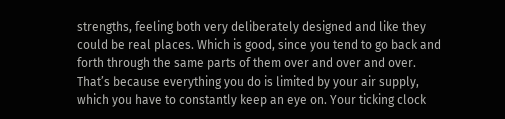strengths, feeling both very deliberately designed and like they could be real places. Which is good, since you tend to go back and forth through the same parts of them over and over and over. That’s because everything you do is limited by your air supply, which you have to constantly keep an eye on. Your ticking clock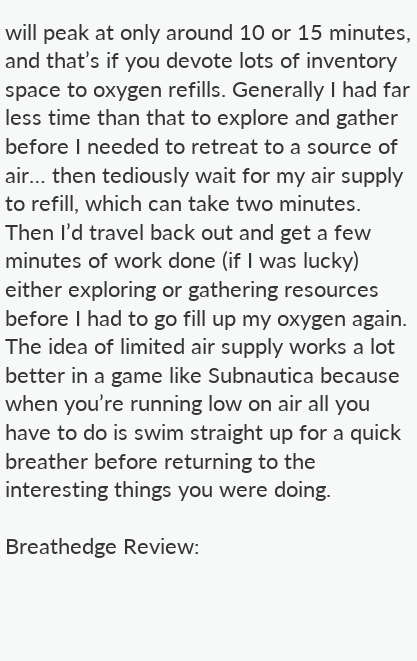will peak at only around 10 or 15 minutes, and that’s if you devote lots of inventory space to oxygen refills. Generally I had far less time than that to explore and gather before I needed to retreat to a source of air… then tediously wait for my air supply to refill, which can take two minutes. Then I’d travel back out and get a few minutes of work done (if I was lucky) either exploring or gathering resources before I had to go fill up my oxygen again. The idea of limited air supply works a lot better in a game like Subnautica because when you’re running low on air all you have to do is swim straight up for a quick breather before returning to the interesting things you were doing.

Breathedge Review: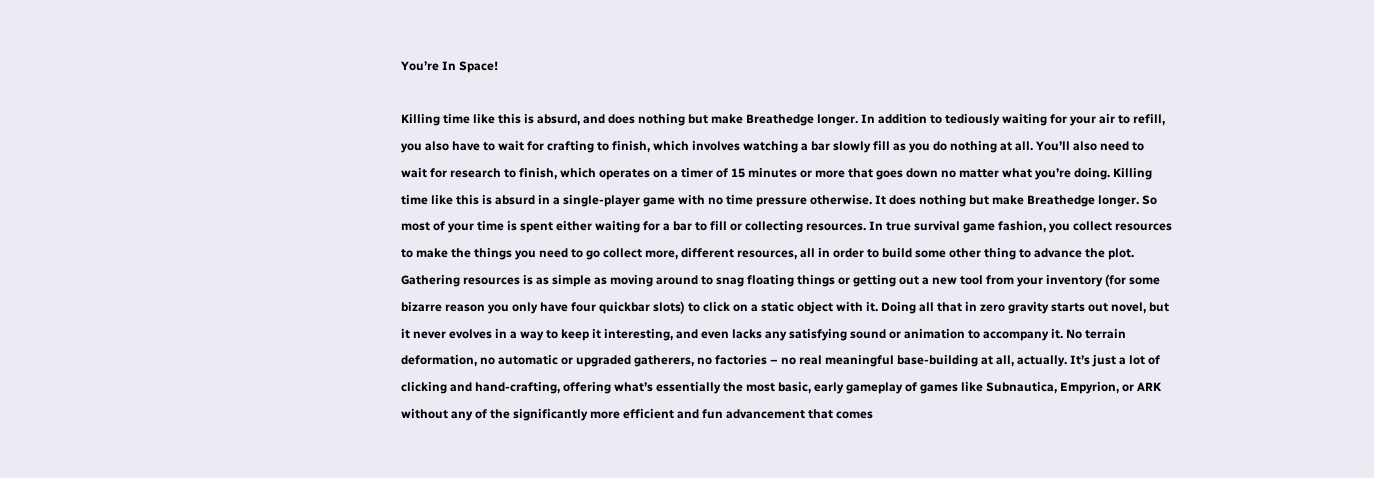You’re In Space!

Killing time like this is absurd, and does nothing but make Breathedge longer. In addition to tediously waiting for your air to refill, you also have to wait for crafting to finish, which involves watching a bar slowly fill as you do nothing at all. You’ll also need to wait for research to finish, which operates on a timer of 15 minutes or more that goes down no matter what you’re doing. Killing time like this is absurd in a single-player game with no time pressure otherwise. It does nothing but make Breathedge longer. So most of your time is spent either waiting for a bar to fill or collecting resources. In true survival game fashion, you collect resources to make the things you need to go collect more, different resources, all in order to build some other thing to advance the plot. Gathering resources is as simple as moving around to snag floating things or getting out a new tool from your inventory (for some bizarre reason you only have four quickbar slots) to click on a static object with it. Doing all that in zero gravity starts out novel, but it never evolves in a way to keep it interesting, and even lacks any satisfying sound or animation to accompany it. No terrain deformation, no automatic or upgraded gatherers, no factories – no real meaningful base-building at all, actually. It’s just a lot of clicking and hand-crafting, offering what’s essentially the most basic, early gameplay of games like Subnautica, Empyrion, or ARK without any of the significantly more efficient and fun advancement that comes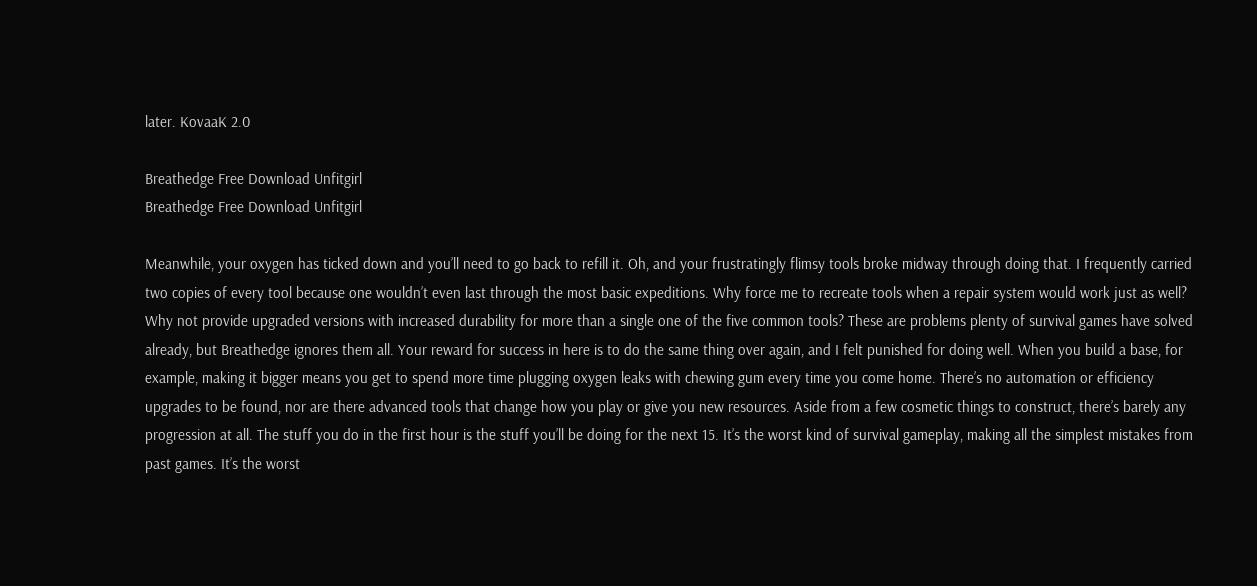later. KovaaK 2.0

Breathedge Free Download Unfitgirl
Breathedge Free Download Unfitgirl

Meanwhile, your oxygen has ticked down and you’ll need to go back to refill it. Oh, and your frustratingly flimsy tools broke midway through doing that. I frequently carried two copies of every tool because one wouldn’t even last through the most basic expeditions. Why force me to recreate tools when a repair system would work just as well? Why not provide upgraded versions with increased durability for more than a single one of the five common tools? These are problems plenty of survival games have solved already, but Breathedge ignores them all. Your reward for success in here is to do the same thing over again, and I felt punished for doing well. When you build a base, for example, making it bigger means you get to spend more time plugging oxygen leaks with chewing gum every time you come home. There’s no automation or efficiency upgrades to be found, nor are there advanced tools that change how you play or give you new resources. Aside from a few cosmetic things to construct, there’s barely any progression at all. The stuff you do in the first hour is the stuff you’ll be doing for the next 15. It’s the worst kind of survival gameplay, making all the simplest mistakes from past games. It’s the worst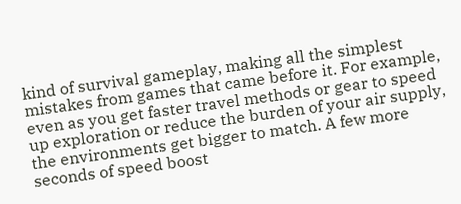kind of survival gameplay, making all the simplest mistakes from games that came before it. For example, even as you get faster travel methods or gear to speed up exploration or reduce the burden of your air supply, the environments get bigger to match. A few more seconds of speed boost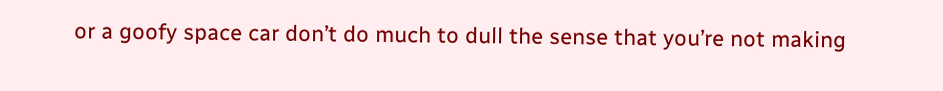or a goofy space car don’t do much to dull the sense that you’re not making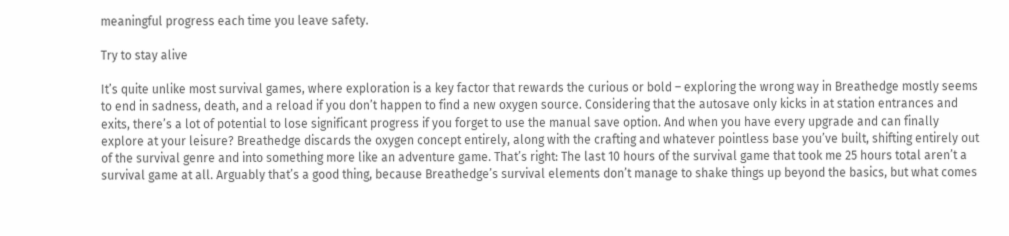meaningful progress each time you leave safety.

Try to stay alive

It’s quite unlike most survival games, where exploration is a key factor that rewards the curious or bold – exploring the wrong way in Breathedge mostly seems to end in sadness, death, and a reload if you don’t happen to find a new oxygen source. Considering that the autosave only kicks in at station entrances and exits, there’s a lot of potential to lose significant progress if you forget to use the manual save option. And when you have every upgrade and can finally explore at your leisure? Breathedge discards the oxygen concept entirely, along with the crafting and whatever pointless base you’ve built, shifting entirely out of the survival genre and into something more like an adventure game. That’s right: The last 10 hours of the survival game that took me 25 hours total aren’t a survival game at all. Arguably that’s a good thing, because Breathedge’s survival elements don’t manage to shake things up beyond the basics, but what comes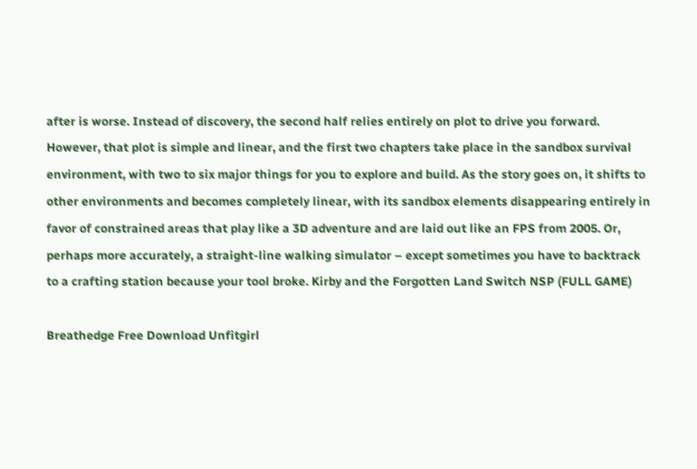after is worse. Instead of discovery, the second half relies entirely on plot to drive you forward. However, that plot is simple and linear, and the first two chapters take place in the sandbox survival environment, with two to six major things for you to explore and build. As the story goes on, it shifts to other environments and becomes completely linear, with its sandbox elements disappearing entirely in favor of constrained areas that play like a 3D adventure and are laid out like an FPS from 2005. Or, perhaps more accurately, a straight-line walking simulator – except sometimes you have to backtrack to a crafting station because your tool broke. Kirby and the Forgotten Land Switch NSP (FULL GAME)

Breathedge Free Download Unfitgirl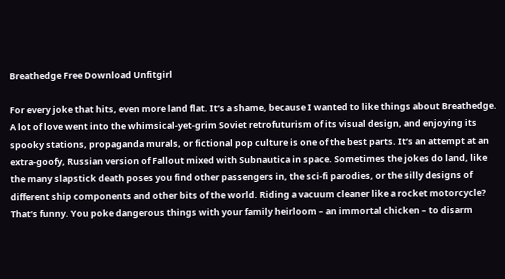Breathedge Free Download Unfitgirl

For every joke that hits, even more land flat. It’s a shame, because I wanted to like things about Breathedge. A lot of love went into the whimsical-yet-grim Soviet retrofuturism of its visual design, and enjoying its spooky stations, propaganda murals, or fictional pop culture is one of the best parts. It’s an attempt at an extra-goofy, Russian version of Fallout mixed with Subnautica in space. Sometimes the jokes do land, like the many slapstick death poses you find other passengers in, the sci-fi parodies, or the silly designs of different ship components and other bits of the world. Riding a vacuum cleaner like a rocket motorcycle? That’s funny. You poke dangerous things with your family heirloom – an immortal chicken – to disarm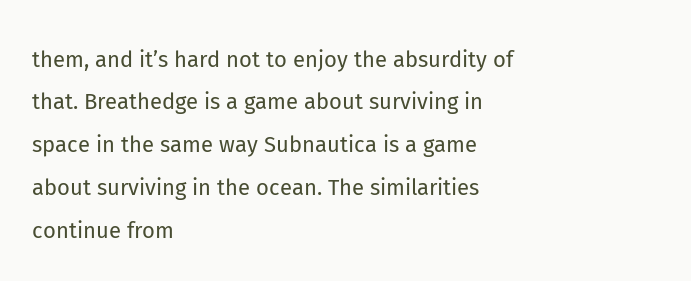them, and it’s hard not to enjoy the absurdity of that. Breathedge is a game about surviving in space in the same way Subnautica is a game about surviving in the ocean. The similarities continue from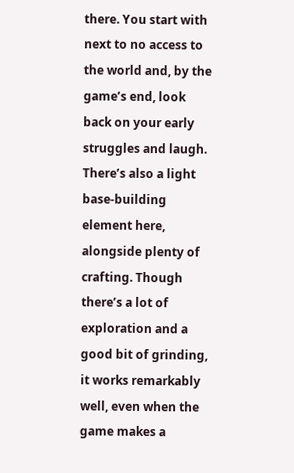there. You start with next to no access to the world and, by the game’s end, look back on your early struggles and laugh. There’s also a light base-building element here, alongside plenty of crafting. Though there’s a lot of exploration and a good bit of grinding, it works remarkably well, even when the game makes a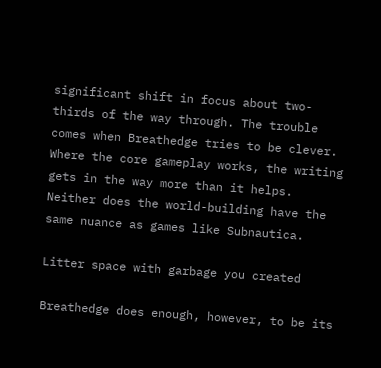significant shift in focus about two-thirds of the way through. The trouble comes when Breathedge tries to be clever. Where the core gameplay works, the writing gets in the way more than it helps. Neither does the world-building have the same nuance as games like Subnautica.

Litter space with garbage you created

Breathedge does enough, however, to be its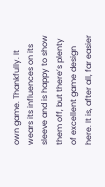own game. Thankfully. It wears its influences on its sleeve and is happy to show them off, but there’s plenty of excellent game design here. It is, after all, far easier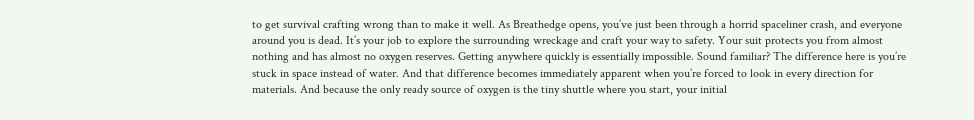to get survival crafting wrong than to make it well. As Breathedge opens, you’ve just been through a horrid spaceliner crash, and everyone around you is dead. It’s your job to explore the surrounding wreckage and craft your way to safety. Your suit protects you from almost nothing and has almost no oxygen reserves. Getting anywhere quickly is essentially impossible. Sound familiar? The difference here is you’re stuck in space instead of water. And that difference becomes immediately apparent when you’re forced to look in every direction for materials. And because the only ready source of oxygen is the tiny shuttle where you start, your initial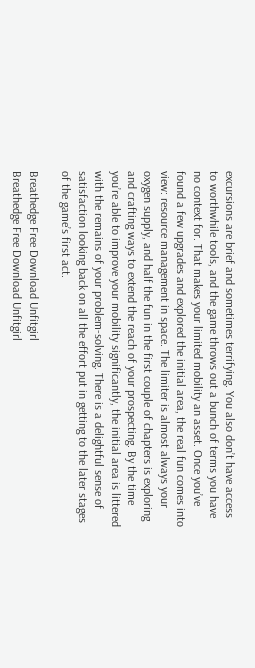excursions are brief and sometimes terrifying. You also don’t have access to worthwhile tools, and the game throws out a bunch of terms you have no context for. That makes your limited mobility an asset. Once you’ve found a few upgrades and explored the initial area, the real fun comes into view: resource management in space. The limiter is almost always your oxygen supply, and half the fun in the first couple of chapters is exploring and crafting ways to extend the reach of your prospecting. By the time you’re able to improve your mobility significantly, the initial area is littered with the remains of your problem-solving. There is a delightful sense of satisfaction looking back on all the effort put in getting to the later stages of the game’s first act.

Breathedge Free Download Unfitgirl
Breathedge Free Download Unfitgirl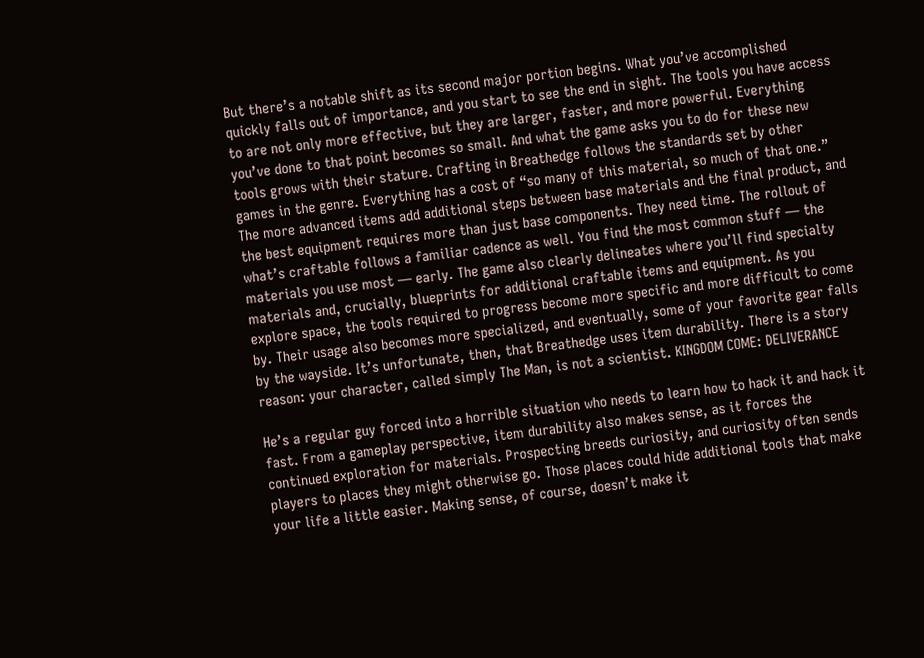But there’s a notable shift as its second major portion begins. What you’ve accomplished quickly falls out of importance, and you start to see the end in sight. The tools you have access to are not only more effective, but they are larger, faster, and more powerful. Everything you’ve done to that point becomes so small. And what the game asks you to do for these new tools grows with their stature. Crafting in Breathedge follows the standards set by other games in the genre. Everything has a cost of “so many of this material, so much of that one.” The more advanced items add additional steps between base materials and the final product, and the best equipment requires more than just base components. They need time. The rollout of what’s craftable follows a familiar cadence as well. You find the most common stuff — the materials you use most — early. The game also clearly delineates where you’ll find specialty materials and, crucially, blueprints for additional craftable items and equipment. As you explore space, the tools required to progress become more specific and more difficult to come by. Their usage also becomes more specialized, and eventually, some of your favorite gear falls by the wayside. It’s unfortunate, then, that Breathedge uses item durability. There is a story reason: your character, called simply The Man, is not a scientist. KINGDOM COME: DELIVERANCE

He’s a regular guy forced into a horrible situation who needs to learn how to hack it and hack it fast. From a gameplay perspective, item durability also makes sense, as it forces the continued exploration for materials. Prospecting breeds curiosity, and curiosity often sends players to places they might otherwise go. Those places could hide additional tools that make your life a little easier. Making sense, of course, doesn’t make it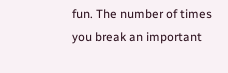fun. The number of times you break an important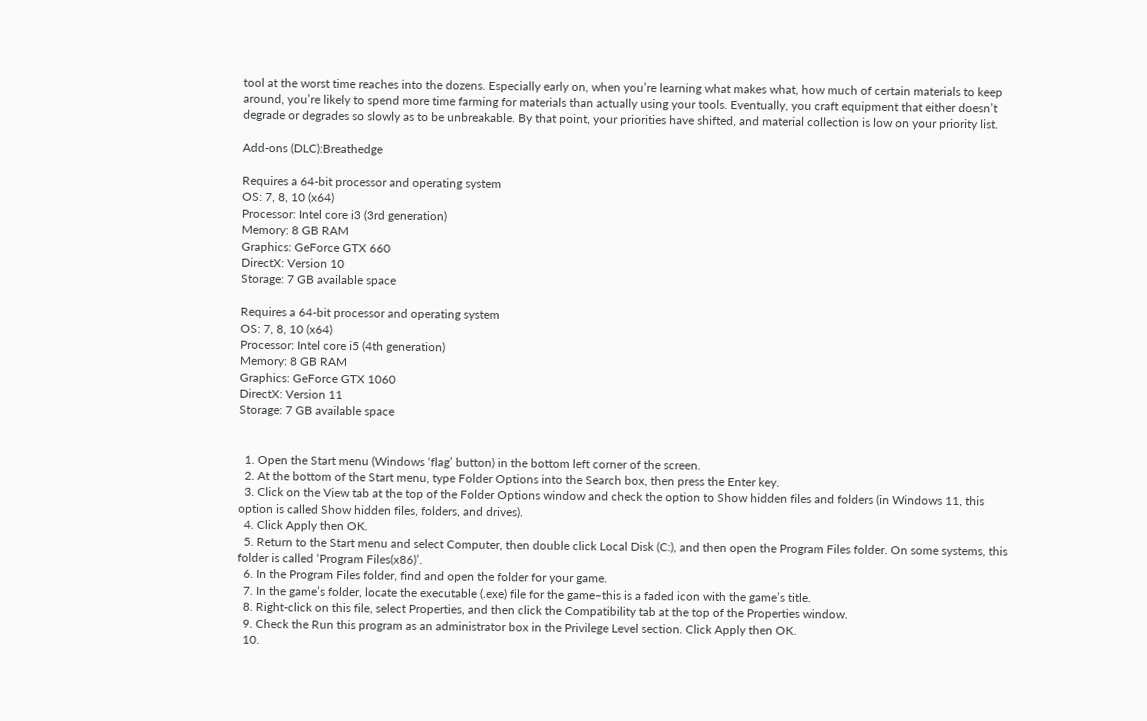tool at the worst time reaches into the dozens. Especially early on, when you’re learning what makes what, how much of certain materials to keep around, you’re likely to spend more time farming for materials than actually using your tools. Eventually, you craft equipment that either doesn’t degrade or degrades so slowly as to be unbreakable. By that point, your priorities have shifted, and material collection is low on your priority list.

Add-ons (DLC):Breathedge

Requires a 64-bit processor and operating system
OS: 7, 8, 10 (x64)
Processor: Intel core i3 (3rd generation)
Memory: 8 GB RAM
Graphics: GeForce GTX 660
DirectX: Version 10
Storage: 7 GB available space

Requires a 64-bit processor and operating system
OS: 7, 8, 10 (x64)
Processor: Intel core i5 (4th generation)
Memory: 8 GB RAM
Graphics: GeForce GTX 1060
DirectX: Version 11
Storage: 7 GB available space


  1. Open the Start menu (Windows ‘flag’ button) in the bottom left corner of the screen.
  2. At the bottom of the Start menu, type Folder Options into the Search box, then press the Enter key.
  3. Click on the View tab at the top of the Folder Options window and check the option to Show hidden files and folders (in Windows 11, this option is called Show hidden files, folders, and drives).
  4. Click Apply then OK.
  5. Return to the Start menu and select Computer, then double click Local Disk (C:), and then open the Program Files folder. On some systems, this folder is called ‘Program Files(x86)’.
  6. In the Program Files folder, find and open the folder for your game.
  7. In the game’s folder, locate the executable (.exe) file for the game–this is a faded icon with the game’s title.
  8. Right-click on this file, select Properties, and then click the Compatibility tab at the top of the Properties window.
  9. Check the Run this program as an administrator box in the Privilege Level section. Click Apply then OK.
  10.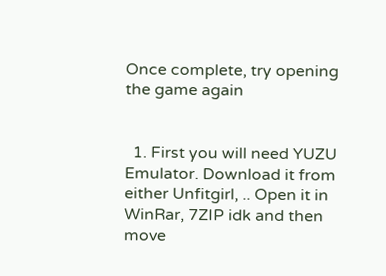Once complete, try opening the game again


  1. First you will need YUZU Emulator. Download it from either Unfitgirl, .. Open it in WinRar, 7ZIP idk and then move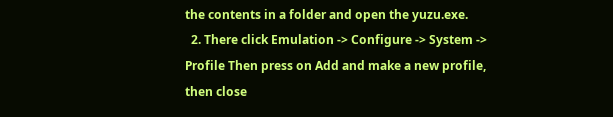the contents in a folder and open the yuzu.exe.
  2. There click Emulation -> Configure -> System -> Profile Then press on Add and make a new profile, then close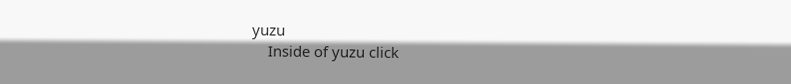yuzu
    Inside of yuzu click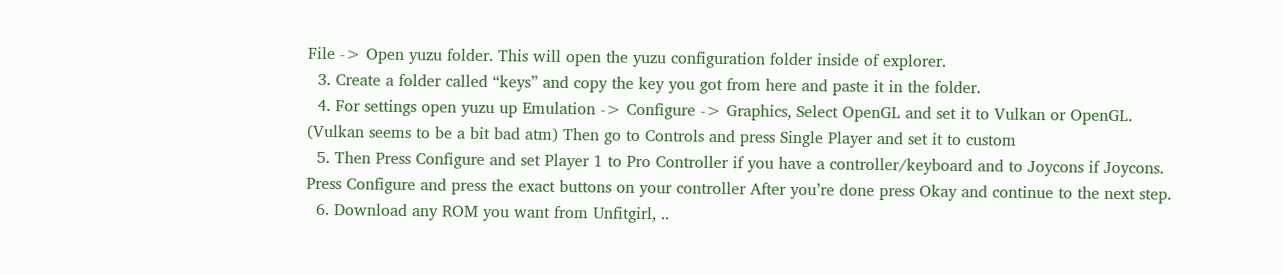File -> Open yuzu folder. This will open the yuzu configuration folder inside of explorer.
  3. Create a folder called “keys” and copy the key you got from here and paste it in the folder.
  4. For settings open yuzu up Emulation -> Configure -> Graphics, Select OpenGL and set it to Vulkan or OpenGL. (Vulkan seems to be a bit bad atm) Then go to Controls and press Single Player and set it to custom
  5. Then Press Configure and set Player 1 to Pro Controller if you have a controller/keyboard and to Joycons if Joycons. Press Configure and press the exact buttons on your controller After you’re done press Okay and continue to the next step.
  6. Download any ROM you want from Unfitgirl, ..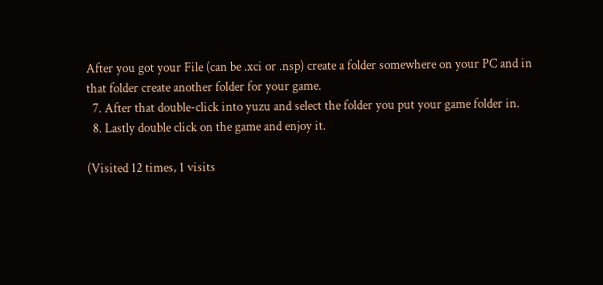After you got your File (can be .xci or .nsp) create a folder somewhere on your PC and in that folder create another folder for your game.
  7. After that double-click into yuzu and select the folder you put your game folder in.
  8. Lastly double click on the game and enjoy it.

(Visited 12 times, 1 visits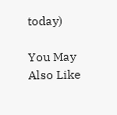today)

You May Also Like